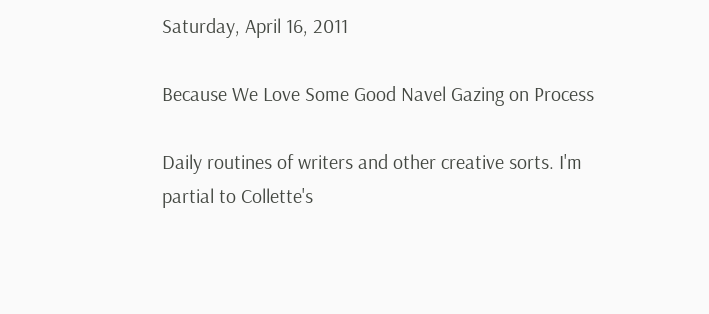Saturday, April 16, 2011

Because We Love Some Good Navel Gazing on Process

Daily routines of writers and other creative sorts. I'm partial to Collette's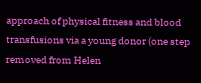approach of physical fitness and blood transfusions via a young donor (one step removed from Helen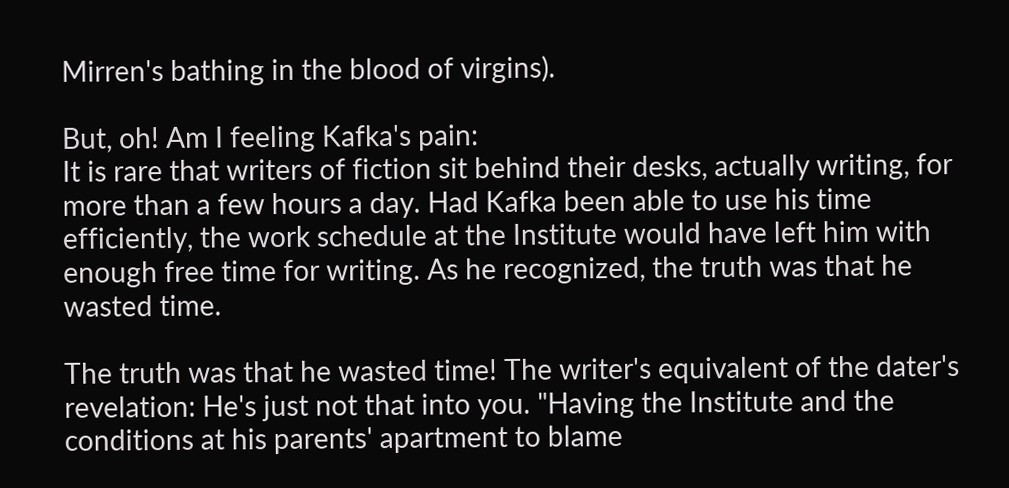Mirren's bathing in the blood of virgins).

But, oh! Am I feeling Kafka's pain:
It is rare that writers of fiction sit behind their desks, actually writing, for more than a few hours a day. Had Kafka been able to use his time efficiently, the work schedule at the Institute would have left him with enough free time for writing. As he recognized, the truth was that he wasted time.

The truth was that he wasted time! The writer's equivalent of the dater's revelation: He's just not that into you. "Having the Institute and the conditions at his parents' apartment to blame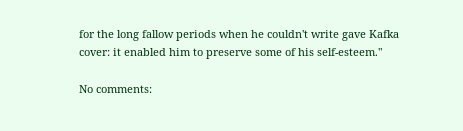for the long fallow periods when he couldn't write gave Kafka cover: it enabled him to preserve some of his self-esteem."

No comments: